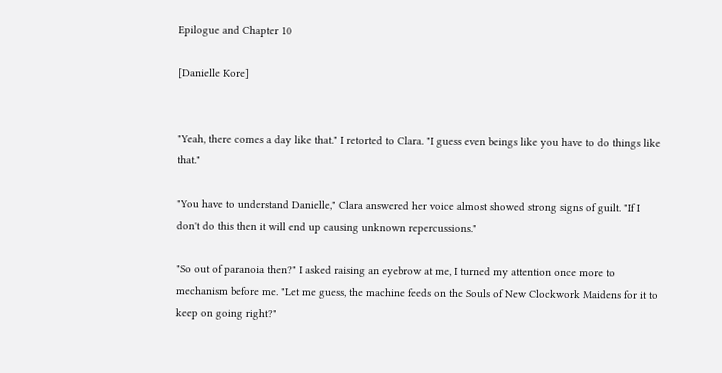Epilogue and Chapter 10

[Danielle Kore]


"Yeah, there comes a day like that." I retorted to Clara. "I guess even beings like you have to do things like that."

"You have to understand Danielle," Clara answered her voice almost showed strong signs of guilt. "If I don't do this then it will end up causing unknown repercussions."

"So out of paranoia then?" I asked raising an eyebrow at me, I turned my attention once more to mechanism before me. "Let me guess, the machine feeds on the Souls of New Clockwork Maidens for it to keep on going right?"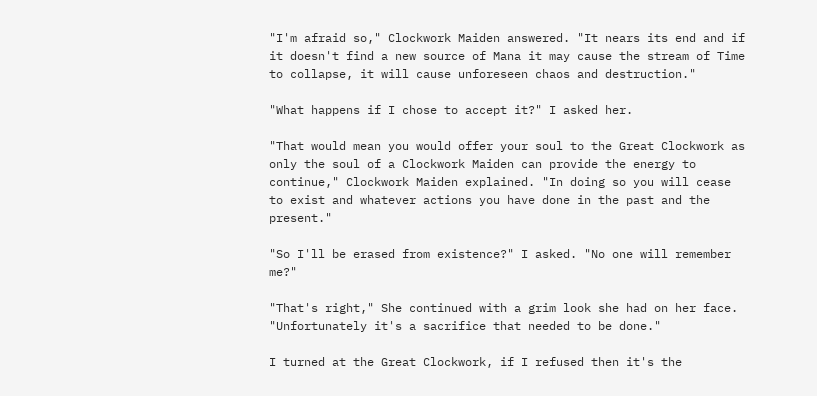"I'm afraid so," Clockwork Maiden answered. "It nears its end and if it doesn't find a new source of Mana it may cause the stream of Time to collapse, it will cause unforeseen chaos and destruction."

"What happens if I chose to accept it?" I asked her.

"That would mean you would offer your soul to the Great Clockwork as only the soul of a Clockwork Maiden can provide the energy to continue," Clockwork Maiden explained. "In doing so you will cease to exist and whatever actions you have done in the past and the present."

"So I'll be erased from existence?" I asked. "No one will remember me?"

"That's right," She continued with a grim look she had on her face. "Unfortunately it's a sacrifice that needed to be done."

I turned at the Great Clockwork, if I refused then it's the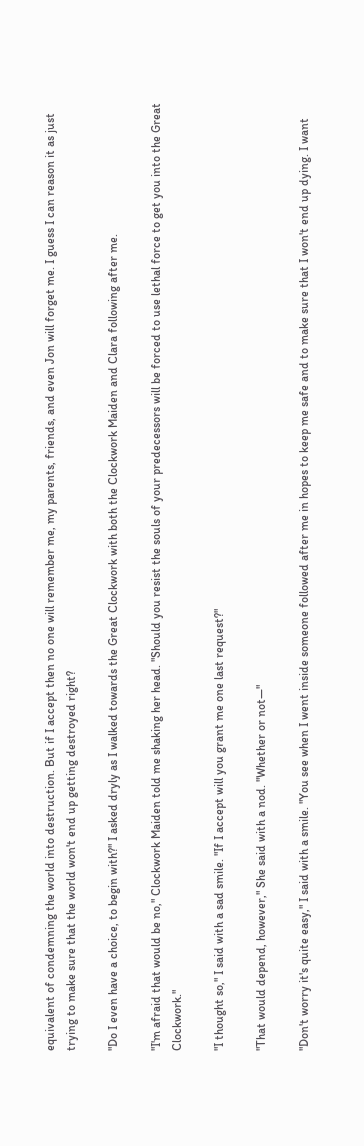equivalent of condemning the world into destruction. But if I accept then no one will remember me, my parents, friends, and even Jon will forget me. I guess I can reason it as just trying to make sure that the world won't end up getting destroyed right?

"Do I even have a choice, to begin with?" I asked dryly as I walked towards the Great Clockwork with both the Clockwork Maiden and Clara following after me.

"I'm afraid that would be no," Clockwork Maiden told me shaking her head. "Should you resist the souls of your predecessors will be forced to use lethal force to get you into the Great Clockwork."

"I thought so," I said with a sad smile. "If I accept will you grant me one last request?"

"That would depend, however," She said with a nod. "Whether or not—"

"Don't worry it's quite easy," I said with a smile. "You see when I went inside someone followed after me in hopes to keep me safe and to make sure that I won't end up dying. I want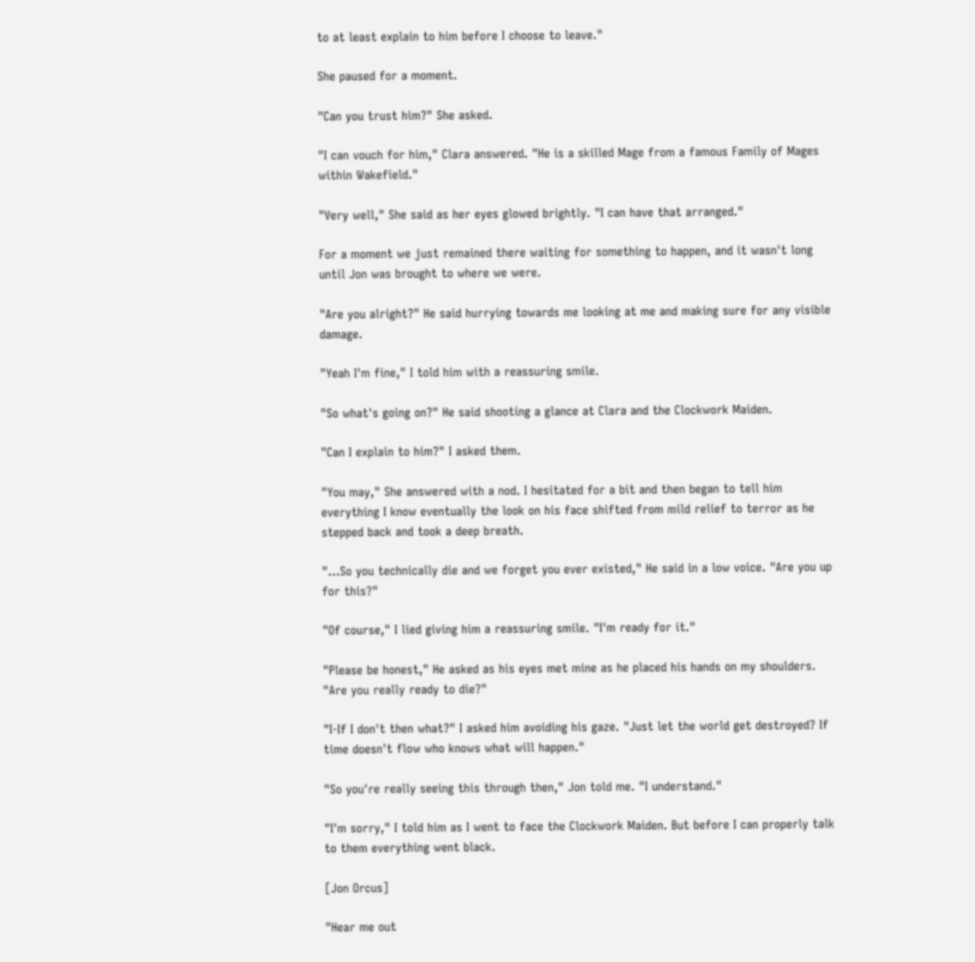to at least explain to him before I choose to leave."

She paused for a moment.

"Can you trust him?" She asked.

"I can vouch for him," Clara answered. "He is a skilled Mage from a famous Family of Mages within Wakefield."

"Very well," She said as her eyes glowed brightly. "I can have that arranged."

For a moment we just remained there waiting for something to happen, and it wasn't long until Jon was brought to where we were.

"Are you alright?" He said hurrying towards me looking at me and making sure for any visible damage.

"Yeah I'm fine," I told him with a reassuring smile.

"So what's going on?" He said shooting a glance at Clara and the Clockwork Maiden.

"Can I explain to him?" I asked them.

"You may," She answered with a nod. I hesitated for a bit and then began to tell him everything I know eventually the look on his face shifted from mild relief to terror as he stepped back and took a deep breath.

"...So you technically die and we forget you ever existed," He said in a low voice. "Are you up for this?"

"Of course," I lied giving him a reassuring smile. "I'm ready for it."

"Please be honest," He asked as his eyes met mine as he placed his hands on my shoulders. "Are you really ready to die?"

"I-If I don't then what?" I asked him avoiding his gaze. "Just let the world get destroyed? If time doesn't flow who knows what will happen."

"So you're really seeing this through then," Jon told me. "I understand."

"I'm sorry," I told him as I went to face the Clockwork Maiden. But before I can properly talk to them everything went black.

[Jon Orcus]

"Hear me out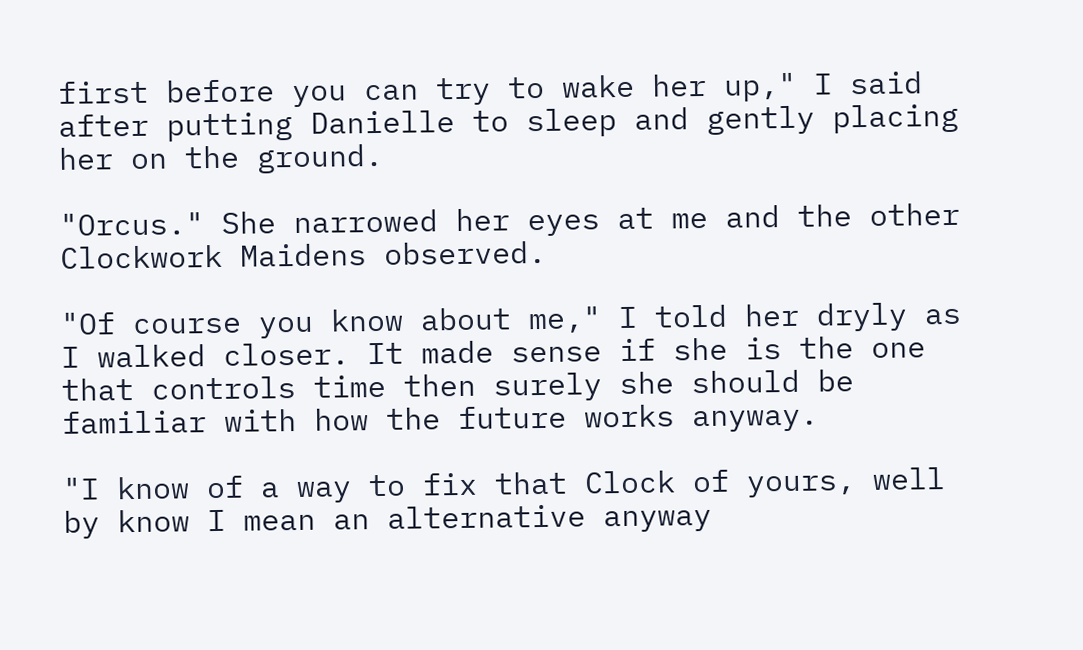first before you can try to wake her up," I said after putting Danielle to sleep and gently placing her on the ground.

"Orcus." She narrowed her eyes at me and the other Clockwork Maidens observed.

"Of course you know about me," I told her dryly as I walked closer. It made sense if she is the one that controls time then surely she should be familiar with how the future works anyway.

"I know of a way to fix that Clock of yours, well by know I mean an alternative anyway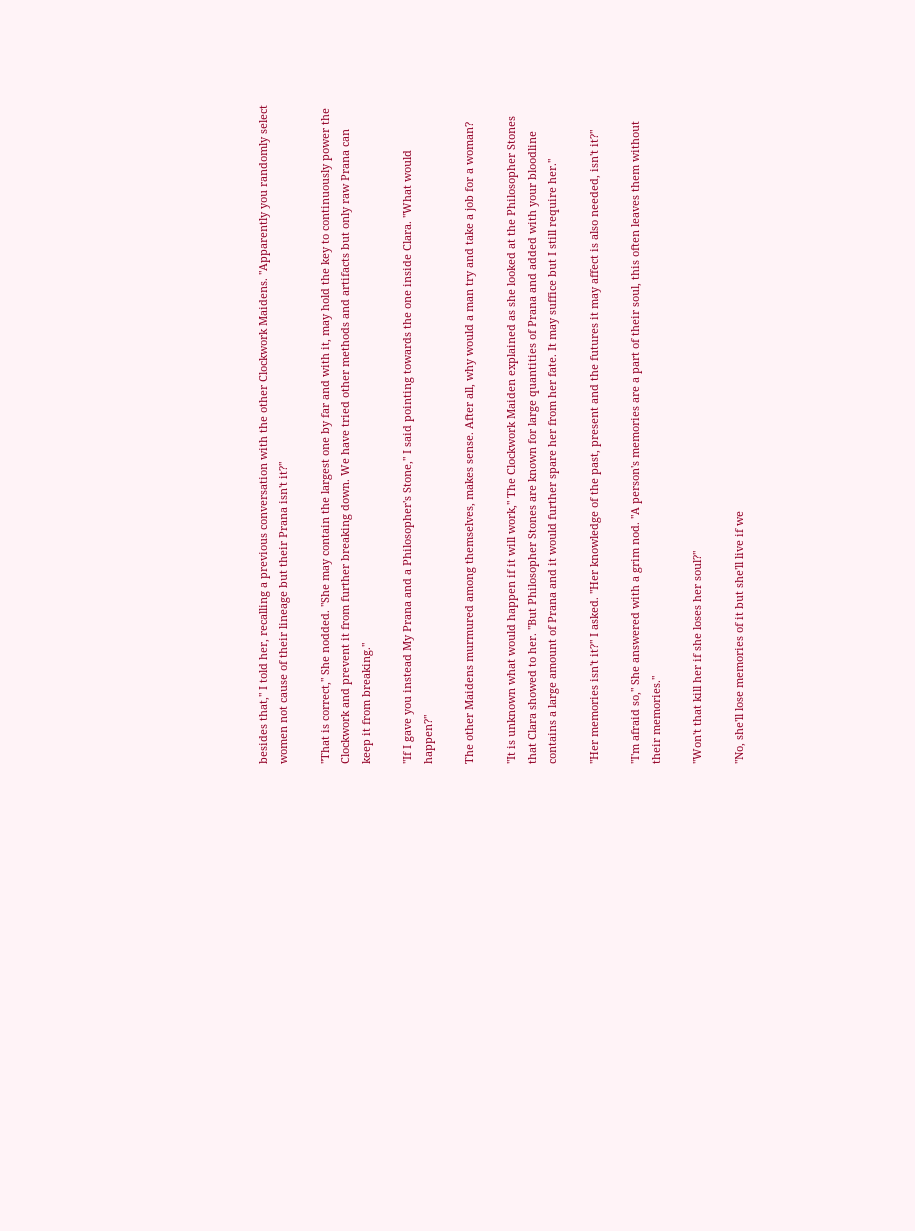besides that," I told her, recalling a previous conversation with the other Clockwork Maidens. "Apparently you randomly select women not cause of their lineage but their Prana isn't it?"

"That is correct," She nodded. "She may contain the largest one by far and with it, may hold the key to continuously power the Clockwork and prevent it from further breaking down. We have tried other methods and artifacts but only raw Prana can keep it from breaking."

"If I gave you instead My Prana and a Philosopher's Stone," I said pointing towards the one inside Clara. "What would happen?"

The other Maidens murmured among themselves, makes sense. After all, why would a man try and take a job for a woman?

"It is unknown what would happen if it will work," The Clockwork Maiden explained as she looked at the Philosopher Stones that Clara showed to her. "But Philosopher Stones are known for large quantities of Prana and added with your bloodline contains a large amount of Prana and it would further spare her from her fate. It may suffice but I still require her."

"Her memories isn't it?" I asked. "Her knowledge of the past, present and the futures it may affect is also needed, isn't it?"

"I'm afraid so," She answered with a grim nod. "A person's memories are a part of their soul, this often leaves them without their memories."

"Won't that kill her if she loses her soul?"

"No, she'll lose memories of it but she'll live if we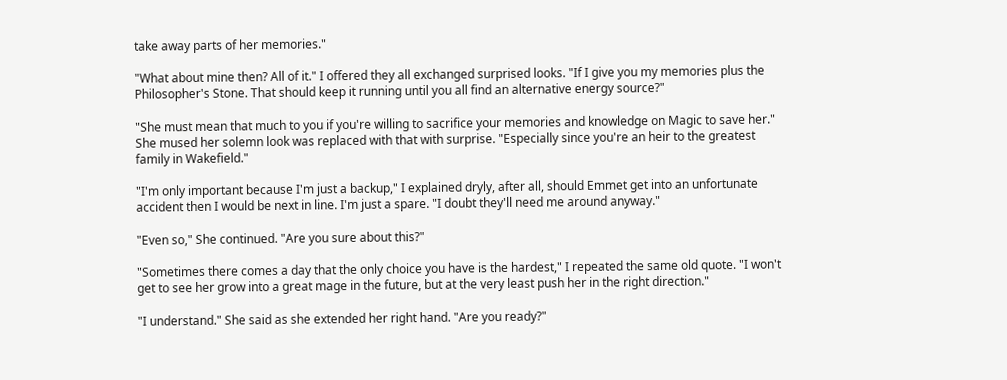take away parts of her memories."

"What about mine then? All of it." I offered they all exchanged surprised looks. "If I give you my memories plus the Philosopher's Stone. That should keep it running until you all find an alternative energy source?"

"She must mean that much to you if you're willing to sacrifice your memories and knowledge on Magic to save her." She mused her solemn look was replaced with that with surprise. "Especially since you're an heir to the greatest family in Wakefield."

"I'm only important because I'm just a backup," I explained dryly, after all, should Emmet get into an unfortunate accident then I would be next in line. I'm just a spare. "I doubt they'll need me around anyway."

"Even so," She continued. "Are you sure about this?"

"Sometimes there comes a day that the only choice you have is the hardest," I repeated the same old quote. "I won't get to see her grow into a great mage in the future, but at the very least push her in the right direction."

"I understand." She said as she extended her right hand. "Are you ready?"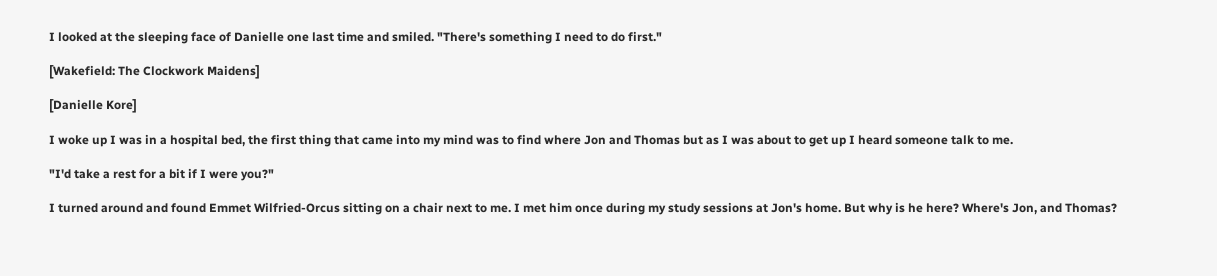I looked at the sleeping face of Danielle one last time and smiled. "There's something I need to do first."

[Wakefield: The Clockwork Maidens]

[Danielle Kore]

I woke up I was in a hospital bed, the first thing that came into my mind was to find where Jon and Thomas but as I was about to get up I heard someone talk to me.

"I'd take a rest for a bit if I were you?"

I turned around and found Emmet Wilfried-Orcus sitting on a chair next to me. I met him once during my study sessions at Jon's home. But why is he here? Where's Jon, and Thomas?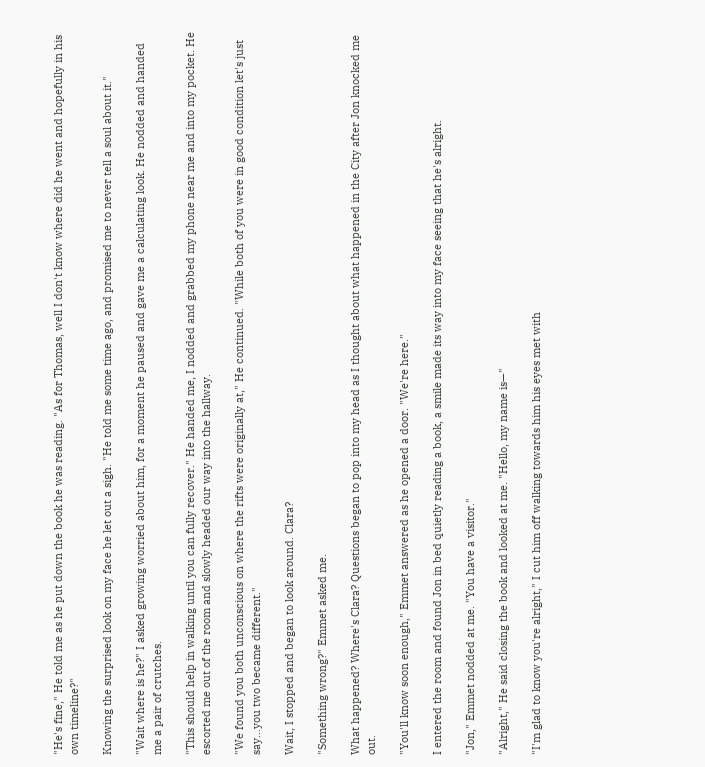"He's fine," He told me as he put down the book he was reading. "As for Thomas, well I don't know where did he went and hopefully in his own timeline?"

Knowing the surprised look on my face he let out a sigh. "He told me some time ago, and promised me to never tell a soul about it."

"Wait where is he?" I asked growing worried about him, for a moment he paused and gave me a calculating look. He nodded and handed me a pair of crutches.

"This should help in walking until you can fully recover." He handed me, I nodded and grabbed my phone near me and into my pocket. He escorted me out of the room and slowly headed our way into the hallway.

"We found you both unconscious on where the rifts were originally at," He continued. "While both of you were in good condition let's just say…you two became different."

Wait, I stopped and began to look around. Clara?

"Something wrong?" Emmet asked me.

What happened? Where's Clara? Questions began to pop into my head as I thought about what happened in the City after Jon knocked me out.

"You'll know soon enough," Emmet answered as he opened a door. "We're here."

I entered the room and found Jon in bed quietly reading a book, a smile made its way into my face seeing that he's alright.

"Jon," Emmet nodded at me. "You have a visitor."

"Alright," He said closing the book and looked at me. "Hello, my name is—"

"I'm glad to know you're alright," I cut him off walking towards him his eyes met with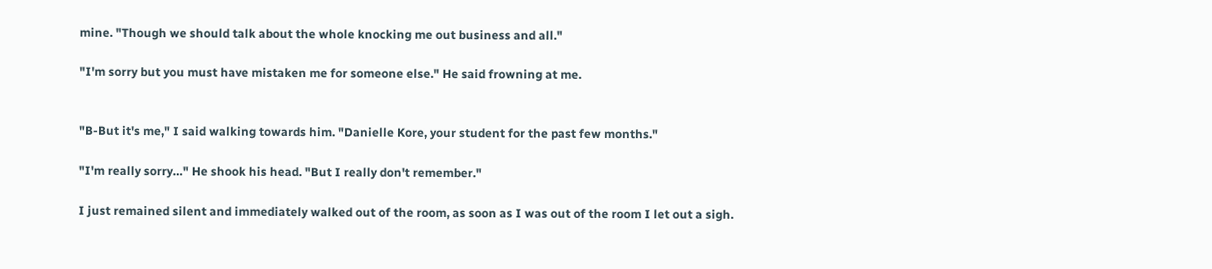mine. "Though we should talk about the whole knocking me out business and all."

"I'm sorry but you must have mistaken me for someone else." He said frowning at me.


"B-But it's me," I said walking towards him. "Danielle Kore, your student for the past few months."

"I'm really sorry…" He shook his head. "But I really don't remember."

I just remained silent and immediately walked out of the room, as soon as I was out of the room I let out a sigh.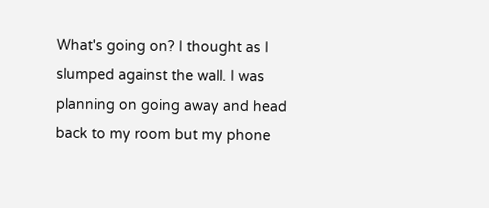What's going on? I thought as I slumped against the wall. I was planning on going away and head back to my room but my phone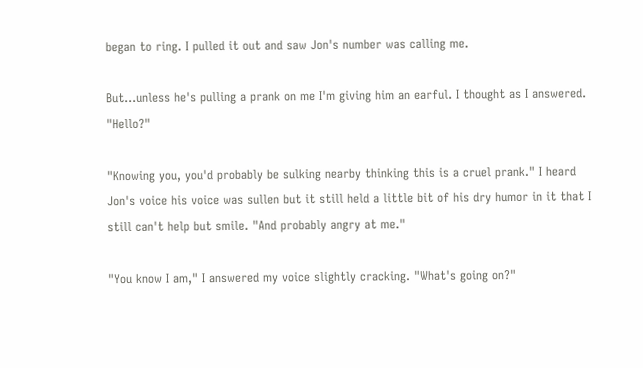began to ring. I pulled it out and saw Jon's number was calling me.

But…unless he's pulling a prank on me I'm giving him an earful. I thought as I answered. "Hello?"

"Knowing you, you'd probably be sulking nearby thinking this is a cruel prank." I heard Jon's voice his voice was sullen but it still held a little bit of his dry humor in it that I still can't help but smile. "And probably angry at me."

"You know I am," I answered my voice slightly cracking. "What's going on?"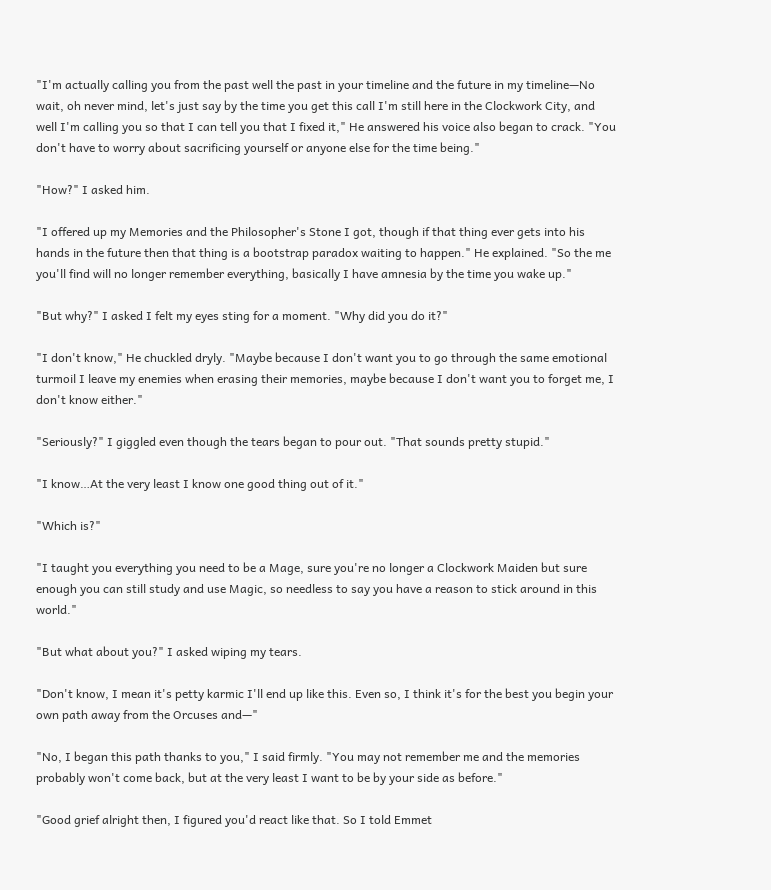"I'm actually calling you from the past well the past in your timeline and the future in my timeline—No wait, oh never mind, let's just say by the time you get this call I'm still here in the Clockwork City, and well I'm calling you so that I can tell you that I fixed it," He answered his voice also began to crack. "You don't have to worry about sacrificing yourself or anyone else for the time being."

"How?" I asked him.

"I offered up my Memories and the Philosopher's Stone I got, though if that thing ever gets into his hands in the future then that thing is a bootstrap paradox waiting to happen." He explained. "So the me you'll find will no longer remember everything, basically I have amnesia by the time you wake up."

"But why?" I asked I felt my eyes sting for a moment. "Why did you do it?"

"I don't know," He chuckled dryly. "Maybe because I don't want you to go through the same emotional turmoil I leave my enemies when erasing their memories, maybe because I don't want you to forget me, I don't know either."

"Seriously?" I giggled even though the tears began to pour out. "That sounds pretty stupid."

"I know…At the very least I know one good thing out of it."

"Which is?"

"I taught you everything you need to be a Mage, sure you're no longer a Clockwork Maiden but sure enough you can still study and use Magic, so needless to say you have a reason to stick around in this world."

"But what about you?" I asked wiping my tears.

"Don't know, I mean it's petty karmic I'll end up like this. Even so, I think it's for the best you begin your own path away from the Orcuses and—"

"No, I began this path thanks to you," I said firmly. "You may not remember me and the memories probably won't come back, but at the very least I want to be by your side as before."

"Good grief alright then, I figured you'd react like that. So I told Emmet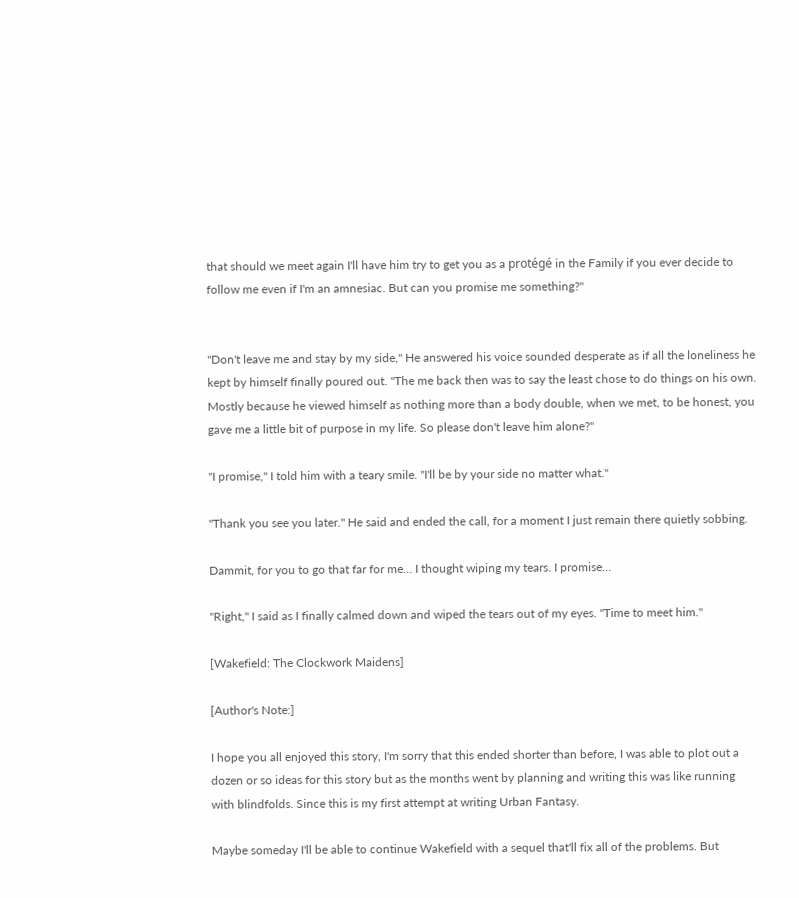that should we meet again I'll have him try to get you as a protégé in the Family if you ever decide to follow me even if I'm an amnesiac. But can you promise me something?"


"Don't leave me and stay by my side," He answered his voice sounded desperate as if all the loneliness he kept by himself finally poured out. "The me back then was to say the least chose to do things on his own. Mostly because he viewed himself as nothing more than a body double, when we met, to be honest, you gave me a little bit of purpose in my life. So please don't leave him alone?"

"I promise," I told him with a teary smile. "I'll be by your side no matter what."

"Thank you see you later." He said and ended the call, for a moment I just remain there quietly sobbing.

Dammit, for you to go that far for me… I thought wiping my tears. I promise…

"Right," I said as I finally calmed down and wiped the tears out of my eyes. "Time to meet him."

[Wakefield: The Clockwork Maidens]

[Author's Note:]

I hope you all enjoyed this story, I'm sorry that this ended shorter than before, I was able to plot out a dozen or so ideas for this story but as the months went by planning and writing this was like running with blindfolds. Since this is my first attempt at writing Urban Fantasy.

Maybe someday I'll be able to continue Wakefield with a sequel that'll fix all of the problems. But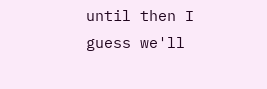until then I guess we'll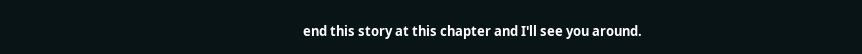end this story at this chapter and I'll see you around.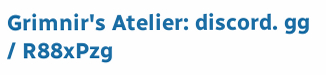Grimnir's Atelier: discord. gg / R88xPzg